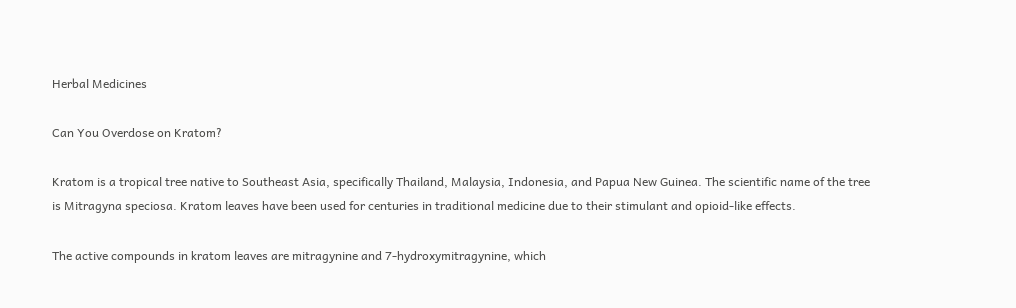Herbal Medicines

Can You Overdose on Kratom?

Kratom is a tropical tree native to Southeast Asia, specifically Thailand, Malaysia, Indonesia, and Papua New Guinea. The scientific name of the tree is Mitragyna speciosa. Kratom leaves have been used for centuries in traditional medicine due to their stimulant and opioid-like effects.

The active compounds in kratom leaves are mitragynine and 7-hydroxymitragynine, which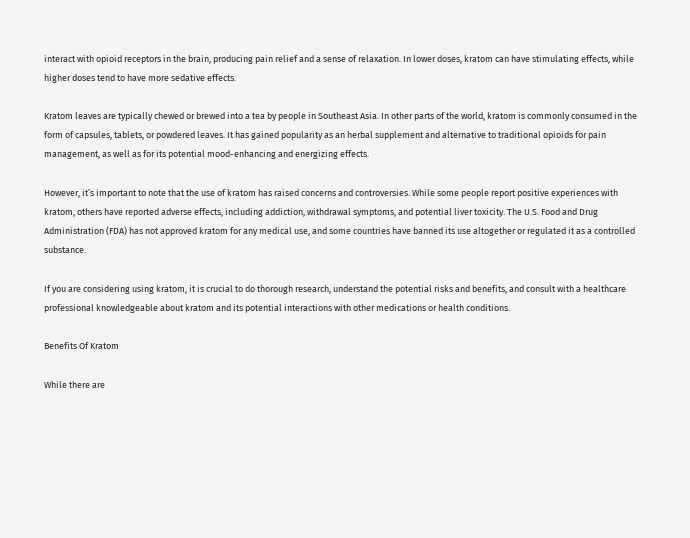interact with opioid receptors in the brain, producing pain relief and a sense of relaxation. In lower doses, kratom can have stimulating effects, while higher doses tend to have more sedative effects.

Kratom leaves are typically chewed or brewed into a tea by people in Southeast Asia. In other parts of the world, kratom is commonly consumed in the form of capsules, tablets, or powdered leaves. It has gained popularity as an herbal supplement and alternative to traditional opioids for pain management, as well as for its potential mood-enhancing and energizing effects.

However, it’s important to note that the use of kratom has raised concerns and controversies. While some people report positive experiences with kratom, others have reported adverse effects, including addiction, withdrawal symptoms, and potential liver toxicity. The U.S. Food and Drug Administration (FDA) has not approved kratom for any medical use, and some countries have banned its use altogether or regulated it as a controlled substance.

If you are considering using kratom, it is crucial to do thorough research, understand the potential risks and benefits, and consult with a healthcare professional knowledgeable about kratom and its potential interactions with other medications or health conditions.

Benefits Of Kratom

While there are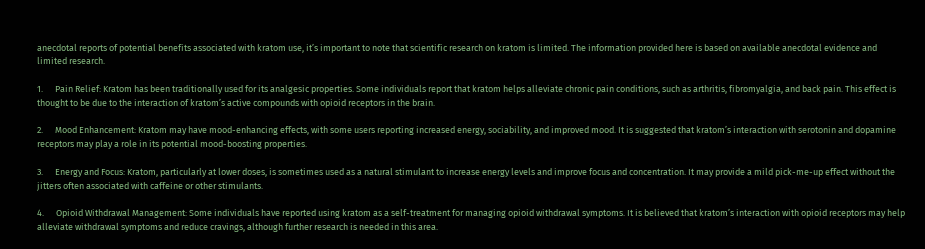anecdotal reports of potential benefits associated with kratom use, it’s important to note that scientific research on kratom is limited. The information provided here is based on available anecdotal evidence and limited research.

1.      Pain Relief: Kratom has been traditionally used for its analgesic properties. Some individuals report that kratom helps alleviate chronic pain conditions, such as arthritis, fibromyalgia, and back pain. This effect is thought to be due to the interaction of kratom’s active compounds with opioid receptors in the brain.

2.      Mood Enhancement: Kratom may have mood-enhancing effects, with some users reporting increased energy, sociability, and improved mood. It is suggested that kratom’s interaction with serotonin and dopamine receptors may play a role in its potential mood-boosting properties.

3.      Energy and Focus: Kratom, particularly at lower doses, is sometimes used as a natural stimulant to increase energy levels and improve focus and concentration. It may provide a mild pick-me-up effect without the jitters often associated with caffeine or other stimulants.

4.      Opioid Withdrawal Management: Some individuals have reported using kratom as a self-treatment for managing opioid withdrawal symptoms. It is believed that kratom’s interaction with opioid receptors may help alleviate withdrawal symptoms and reduce cravings, although further research is needed in this area.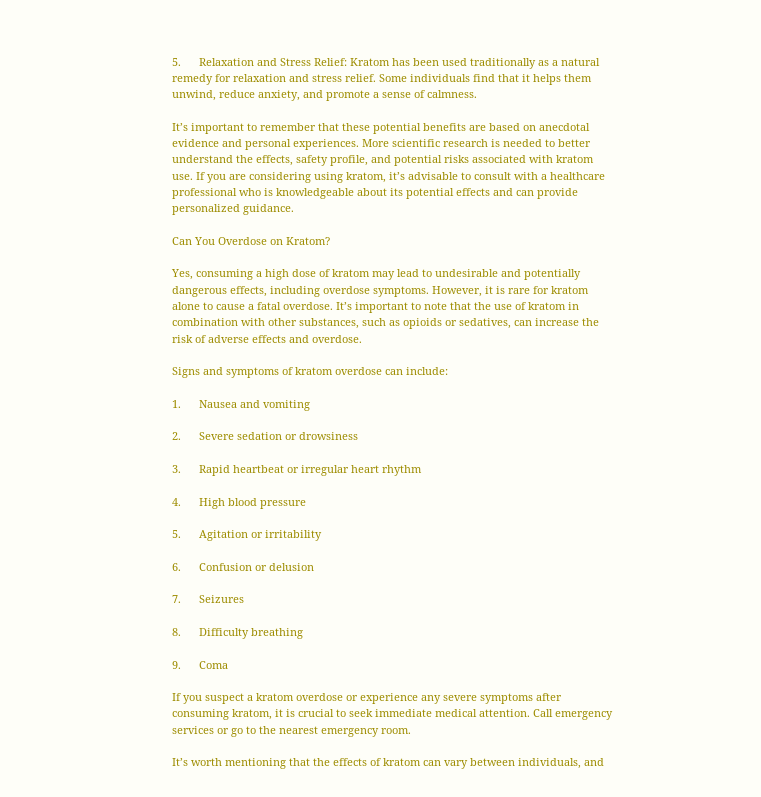5.      Relaxation and Stress Relief: Kratom has been used traditionally as a natural remedy for relaxation and stress relief. Some individuals find that it helps them unwind, reduce anxiety, and promote a sense of calmness.

It’s important to remember that these potential benefits are based on anecdotal evidence and personal experiences. More scientific research is needed to better understand the effects, safety profile, and potential risks associated with kratom use. If you are considering using kratom, it’s advisable to consult with a healthcare professional who is knowledgeable about its potential effects and can provide personalized guidance.

Can You Overdose on Kratom?

Yes, consuming a high dose of kratom may lead to undesirable and potentially dangerous effects, including overdose symptoms. However, it is rare for kratom alone to cause a fatal overdose. It’s important to note that the use of kratom in combination with other substances, such as opioids or sedatives, can increase the risk of adverse effects and overdose.

Signs and symptoms of kratom overdose can include:

1.      Nausea and vomiting

2.      Severe sedation or drowsiness

3.      Rapid heartbeat or irregular heart rhythm

4.      High blood pressure

5.      Agitation or irritability

6.      Confusion or delusion

7.      Seizures

8.      Difficulty breathing

9.      Coma

If you suspect a kratom overdose or experience any severe symptoms after consuming kratom, it is crucial to seek immediate medical attention. Call emergency services or go to the nearest emergency room.

It’s worth mentioning that the effects of kratom can vary between individuals, and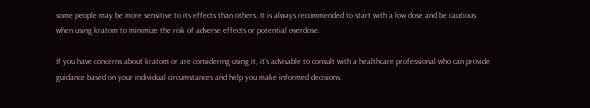some people may be more sensitive to its effects than others. It is always recommended to start with a low dose and be cautious when using kratom to minimize the risk of adverse effects or potential overdose.

If you have concerns about kratom or are considering using it, it’s advisable to consult with a healthcare professional who can provide guidance based on your individual circumstances and help you make informed decisions.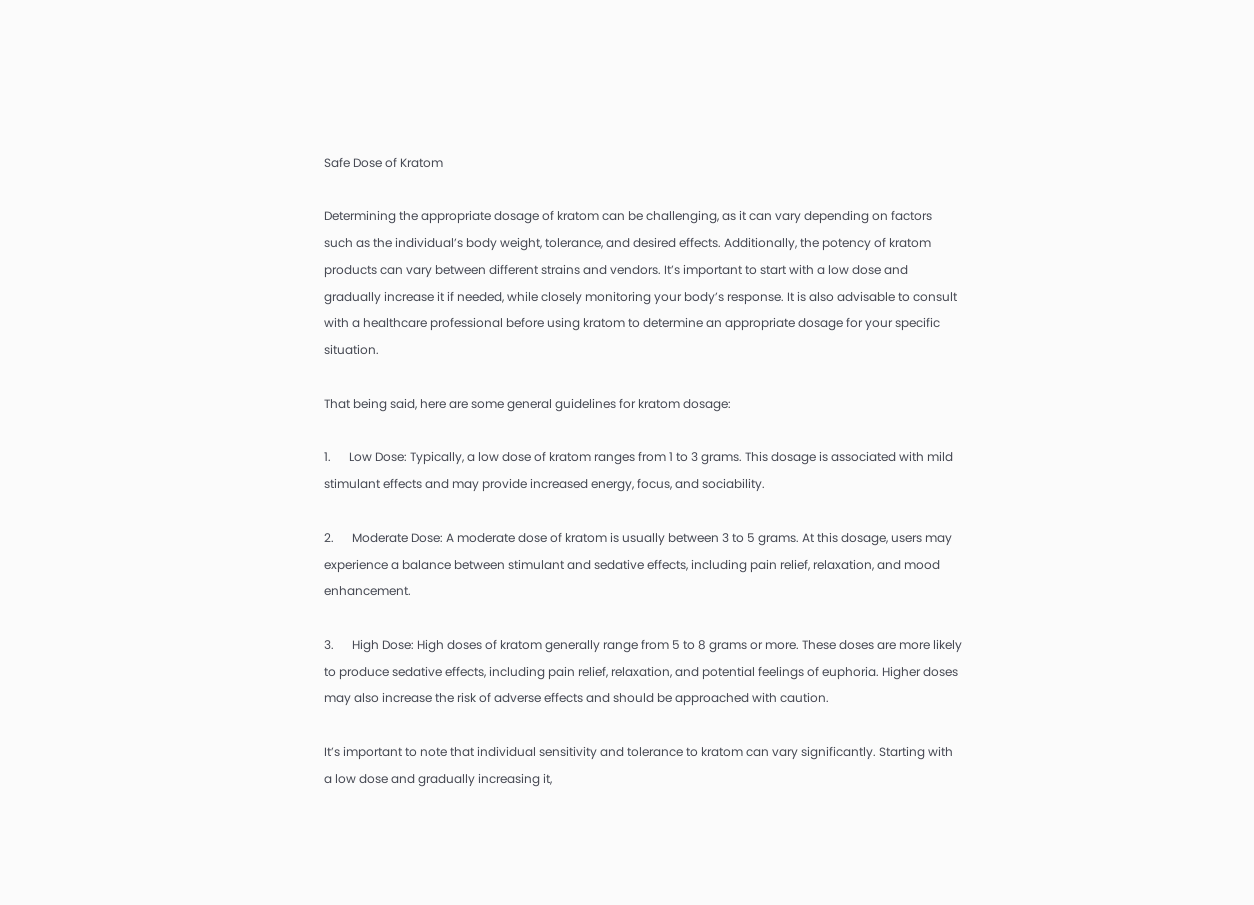Safe Dose of Kratom

Determining the appropriate dosage of kratom can be challenging, as it can vary depending on factors such as the individual’s body weight, tolerance, and desired effects. Additionally, the potency of kratom products can vary between different strains and vendors. It’s important to start with a low dose and gradually increase it if needed, while closely monitoring your body’s response. It is also advisable to consult with a healthcare professional before using kratom to determine an appropriate dosage for your specific situation.

That being said, here are some general guidelines for kratom dosage:

1.      Low Dose: Typically, a low dose of kratom ranges from 1 to 3 grams. This dosage is associated with mild stimulant effects and may provide increased energy, focus, and sociability.

2.      Moderate Dose: A moderate dose of kratom is usually between 3 to 5 grams. At this dosage, users may experience a balance between stimulant and sedative effects, including pain relief, relaxation, and mood enhancement.

3.      High Dose: High doses of kratom generally range from 5 to 8 grams or more. These doses are more likely to produce sedative effects, including pain relief, relaxation, and potential feelings of euphoria. Higher doses may also increase the risk of adverse effects and should be approached with caution.

It’s important to note that individual sensitivity and tolerance to kratom can vary significantly. Starting with a low dose and gradually increasing it,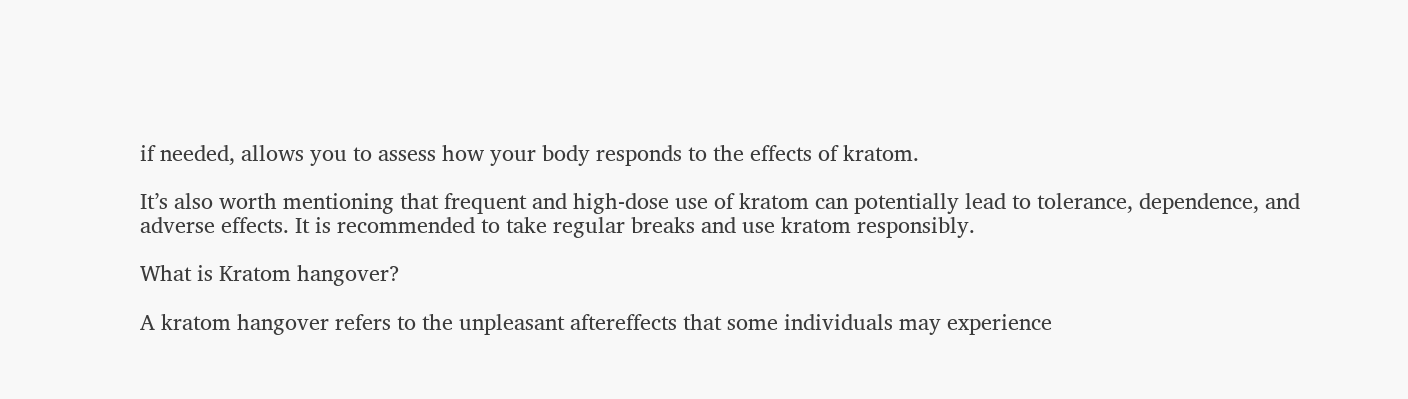if needed, allows you to assess how your body responds to the effects of kratom.

It’s also worth mentioning that frequent and high-dose use of kratom can potentially lead to tolerance, dependence, and adverse effects. It is recommended to take regular breaks and use kratom responsibly.

What is Kratom hangover?

A kratom hangover refers to the unpleasant aftereffects that some individuals may experience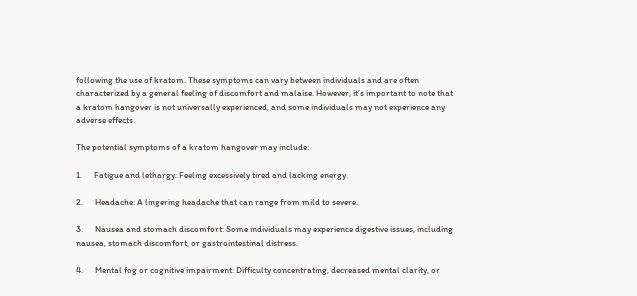following the use of kratom. These symptoms can vary between individuals and are often characterized by a general feeling of discomfort and malaise. However, it’s important to note that a kratom hangover is not universally experienced, and some individuals may not experience any adverse effects.

The potential symptoms of a kratom hangover may include:

1.      Fatigue and lethargy: Feeling excessively tired and lacking energy.

2.      Headache: A lingering headache that can range from mild to severe.

3.      Nausea and stomach discomfort: Some individuals may experience digestive issues, including nausea, stomach discomfort, or gastrointestinal distress.

4.      Mental fog or cognitive impairment: Difficulty concentrating, decreased mental clarity, or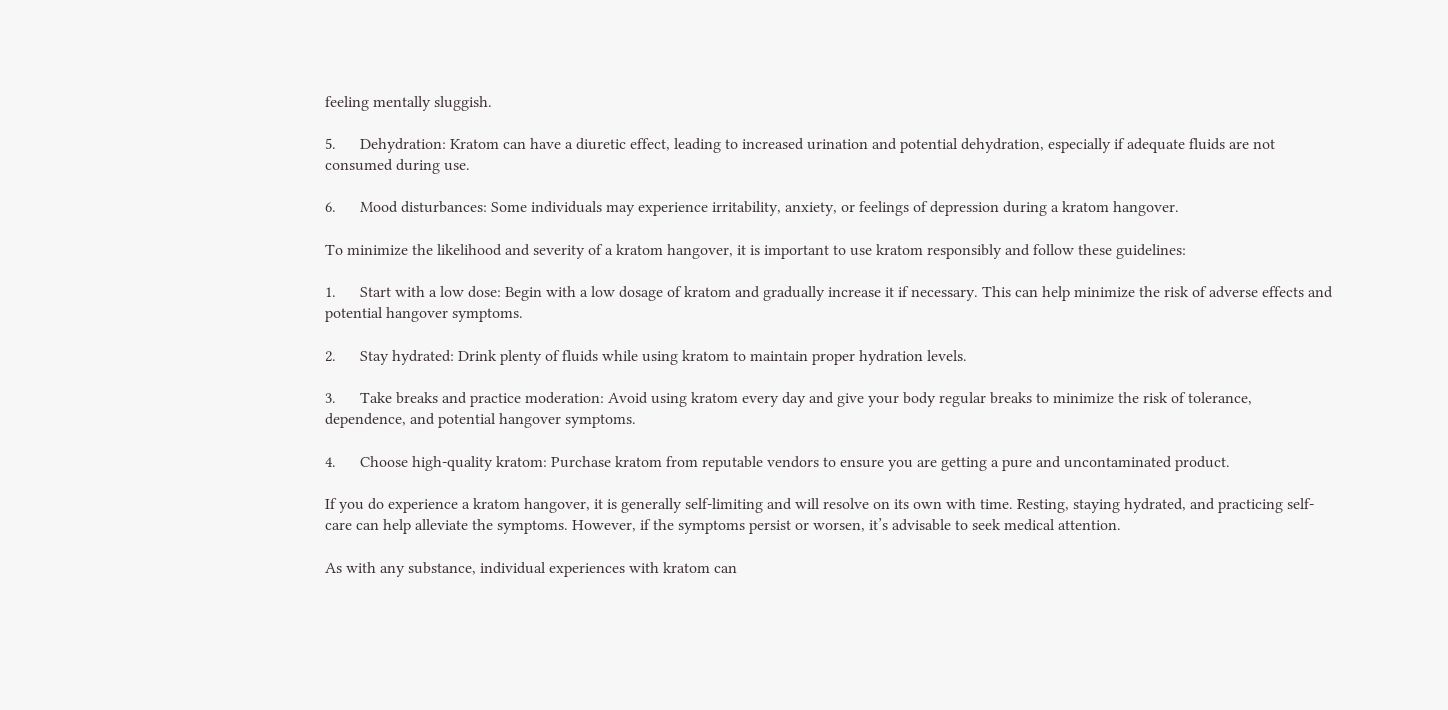feeling mentally sluggish.

5.      Dehydration: Kratom can have a diuretic effect, leading to increased urination and potential dehydration, especially if adequate fluids are not consumed during use.

6.      Mood disturbances: Some individuals may experience irritability, anxiety, or feelings of depression during a kratom hangover.

To minimize the likelihood and severity of a kratom hangover, it is important to use kratom responsibly and follow these guidelines:

1.      Start with a low dose: Begin with a low dosage of kratom and gradually increase it if necessary. This can help minimize the risk of adverse effects and potential hangover symptoms.

2.      Stay hydrated: Drink plenty of fluids while using kratom to maintain proper hydration levels.

3.      Take breaks and practice moderation: Avoid using kratom every day and give your body regular breaks to minimize the risk of tolerance, dependence, and potential hangover symptoms.

4.      Choose high-quality kratom: Purchase kratom from reputable vendors to ensure you are getting a pure and uncontaminated product.

If you do experience a kratom hangover, it is generally self-limiting and will resolve on its own with time. Resting, staying hydrated, and practicing self-care can help alleviate the symptoms. However, if the symptoms persist or worsen, it’s advisable to seek medical attention.

As with any substance, individual experiences with kratom can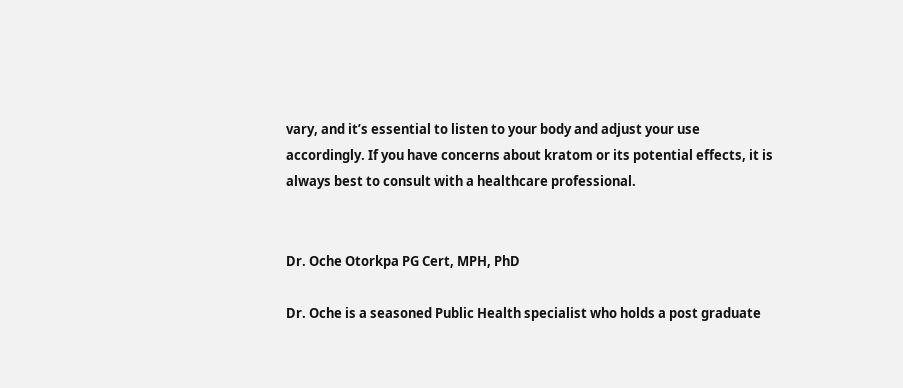vary, and it’s essential to listen to your body and adjust your use accordingly. If you have concerns about kratom or its potential effects, it is always best to consult with a healthcare professional.


Dr. Oche Otorkpa PG Cert, MPH, PhD

Dr. Oche is a seasoned Public Health specialist who holds a post graduate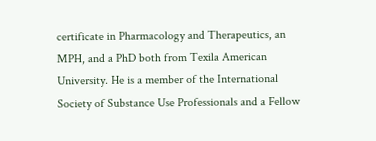certificate in Pharmacology and Therapeutics, an MPH, and a PhD both from Texila American University. He is a member of the International Society of Substance Use Professionals and a Fellow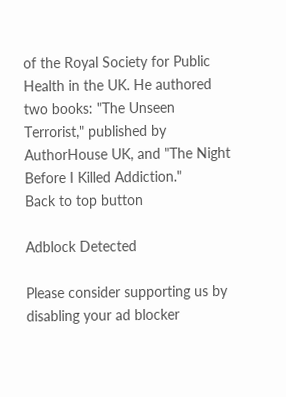of the Royal Society for Public Health in the UK. He authored two books: "The Unseen Terrorist," published by AuthorHouse UK, and "The Night Before I Killed Addiction."
Back to top button

Adblock Detected

Please consider supporting us by disabling your ad blocker